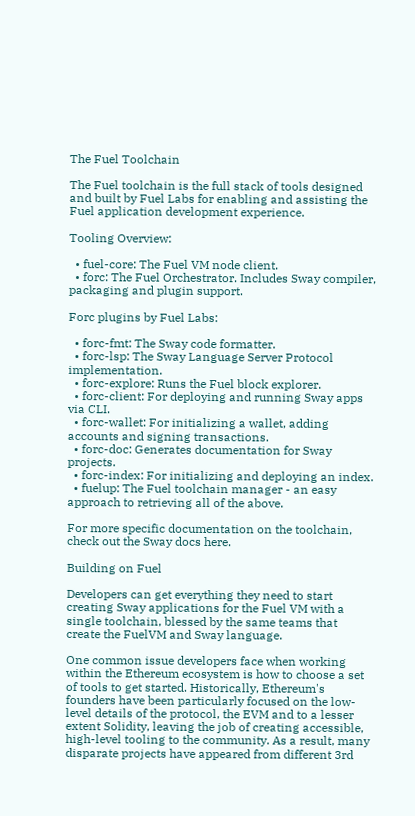The Fuel Toolchain

The Fuel toolchain is the full stack of tools designed and built by Fuel Labs for enabling and assisting the Fuel application development experience.

Tooling Overview:

  • fuel-core: The Fuel VM node client.
  • forc: The Fuel Orchestrator. Includes Sway compiler, packaging and plugin support.

Forc plugins by Fuel Labs:

  • forc-fmt: The Sway code formatter.
  • forc-lsp: The Sway Language Server Protocol implementation.
  • forc-explore: Runs the Fuel block explorer.
  • forc-client: For deploying and running Sway apps via CLI.
  • forc-wallet: For initializing a wallet, adding accounts and signing transactions.
  • forc-doc: Generates documentation for Sway projects.
  • forc-index: For initializing and deploying an index.
  • fuelup: The Fuel toolchain manager - an easy approach to retrieving all of the above.

For more specific documentation on the toolchain, check out the Sway docs here.

Building on Fuel

Developers can get everything they need to start creating Sway applications for the Fuel VM with a single toolchain, blessed by the same teams that create the FuelVM and Sway language.

One common issue developers face when working within the Ethereum ecosystem is how to choose a set of tools to get started. Historically, Ethereum's founders have been particularly focused on the low-level details of the protocol, the EVM and to a lesser extent Solidity, leaving the job of creating accessible, high-level tooling to the community. As a result, many disparate projects have appeared from different 3rd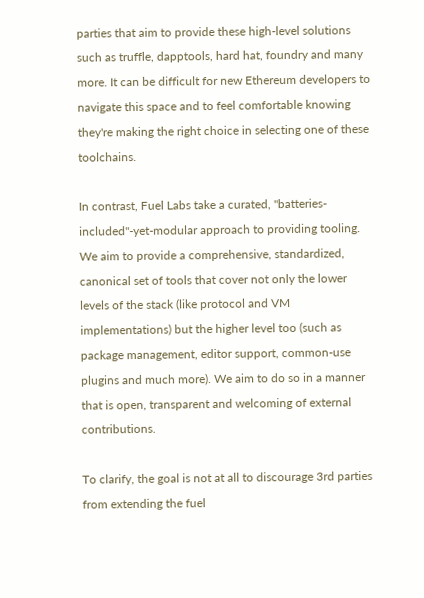parties that aim to provide these high-level solutions such as truffle, dapptools, hard hat, foundry and many more. It can be difficult for new Ethereum developers to navigate this space and to feel comfortable knowing they're making the right choice in selecting one of these toolchains.

In contrast, Fuel Labs take a curated, "batteries-included"-yet-modular approach to providing tooling. We aim to provide a comprehensive, standardized, canonical set of tools that cover not only the lower levels of the stack (like protocol and VM implementations) but the higher level too (such as package management, editor support, common-use plugins and much more). We aim to do so in a manner that is open, transparent and welcoming of external contributions.

To clarify, the goal is not at all to discourage 3rd parties from extending the fuel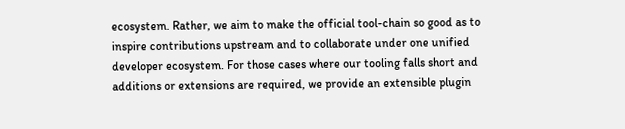ecosystem. Rather, we aim to make the official tool-chain so good as to inspire contributions upstream and to collaborate under one unified developer ecosystem. For those cases where our tooling falls short and additions or extensions are required, we provide an extensible plugin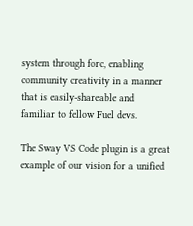system through forc, enabling community creativity in a manner that is easily-shareable and familiar to fellow Fuel devs.

The Sway VS Code plugin is a great example of our vision for a unified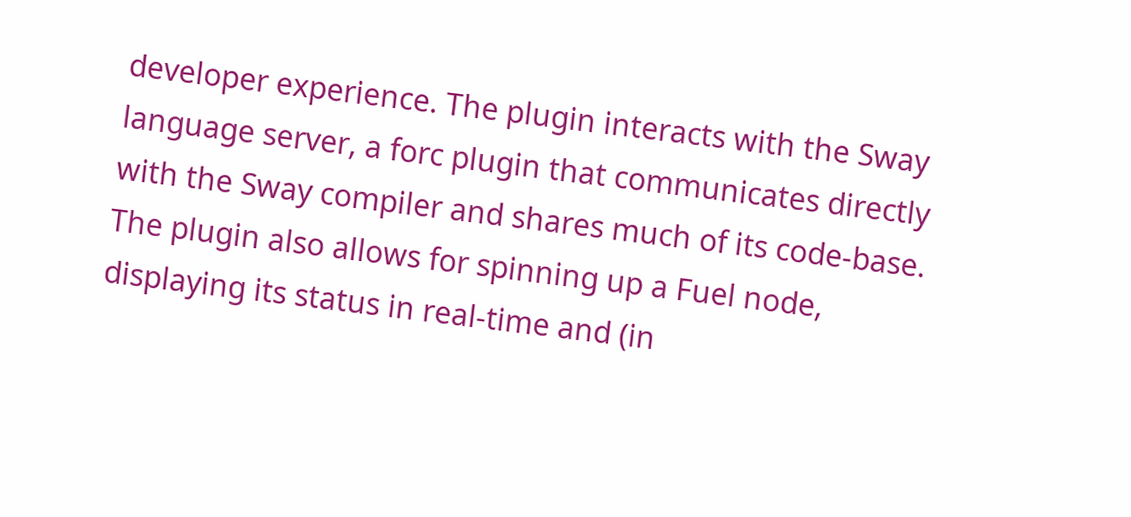developer experience. The plugin interacts with the Sway language server, a forc plugin that communicates directly with the Sway compiler and shares much of its code-base. The plugin also allows for spinning up a Fuel node, displaying its status in real-time and (in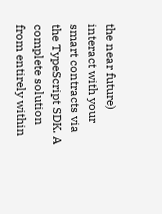the near future) interact with your smart contracts via the TypeScript SDK. A complete solution from entirely within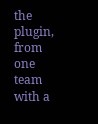the plugin, from one team with a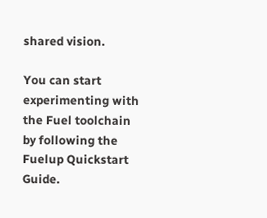shared vision.

You can start experimenting with the Fuel toolchain by following the Fuelup Quickstart Guide.